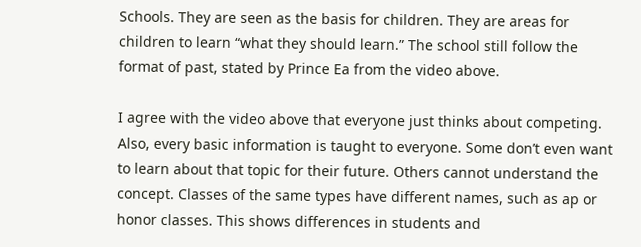Schools. They are seen as the basis for children. They are areas for children to learn “what they should learn.” The school still follow the format of past, stated by Prince Ea from the video above.

I agree with the video above that everyone just thinks about competing. Also, every basic information is taught to everyone. Some don’t even want to learn about that topic for their future. Others cannot understand the concept. Classes of the same types have different names, such as ap or honor classes. This shows differences in students and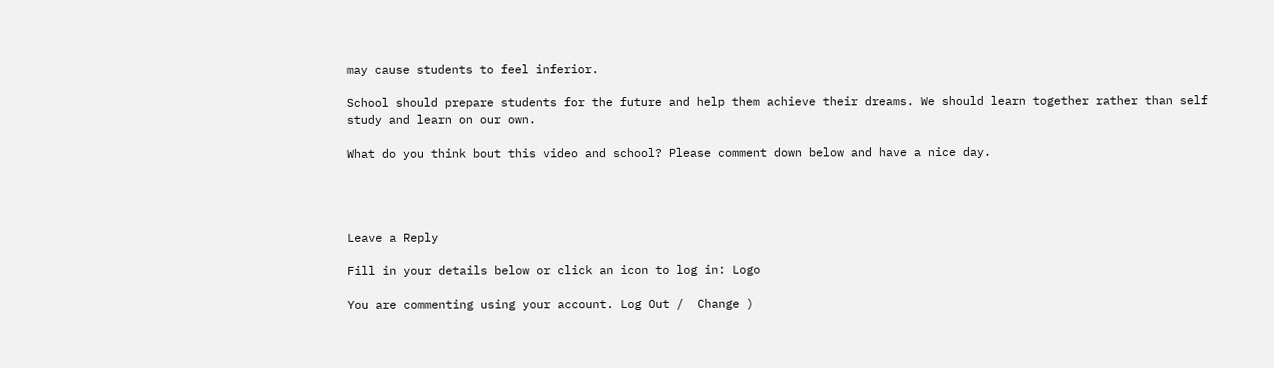may cause students to feel inferior.

School should prepare students for the future and help them achieve their dreams. We should learn together rather than self study and learn on our own.

What do you think bout this video and school? Please comment down below and have a nice day.




Leave a Reply

Fill in your details below or click an icon to log in: Logo

You are commenting using your account. Log Out /  Change )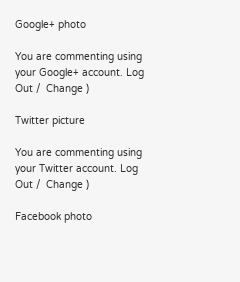Google+ photo

You are commenting using your Google+ account. Log Out /  Change )

Twitter picture

You are commenting using your Twitter account. Log Out /  Change )

Facebook photo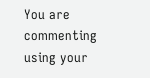You are commenting using your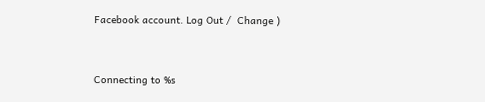Facebook account. Log Out /  Change )


Connecting to %s